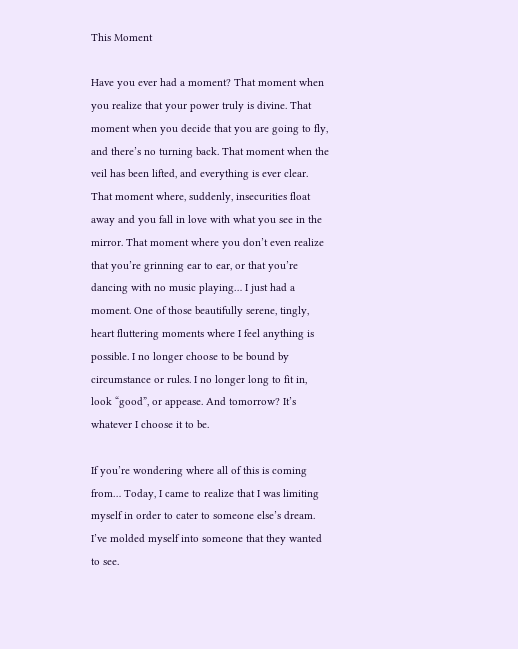This Moment

Have you ever had a moment? That moment when you realize that your power truly is divine. That moment when you decide that you are going to fly, and there’s no turning back. That moment when the veil has been lifted, and everything is ever clear. That moment where, suddenly, insecurities float away and you fall in love with what you see in the mirror. That moment where you don’t even realize that you’re grinning ear to ear, or that you’re dancing with no music playing… I just had a moment. One of those beautifully serene, tingly, heart fluttering moments where I feel anything is possible. I no longer choose to be bound by circumstance or rules. I no longer long to fit in, look “good”, or appease. And tomorrow? It’s whatever I choose it to be.

If you’re wondering where all of this is coming from… Today, I came to realize that I was limiting myself in order to cater to someone else’s dream. I’ve molded myself into someone that they wanted to see.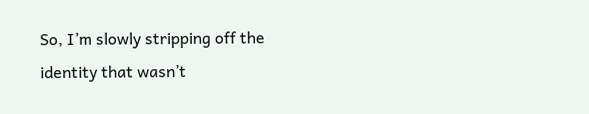So, I’m slowly stripping off the identity that wasn’t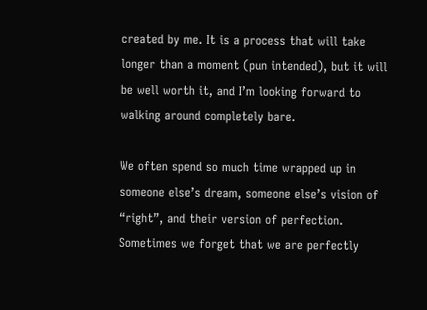created by me. It is a process that will take longer than a moment (pun intended), but it will be well worth it, and I’m looking forward to walking around completely bare.

We often spend so much time wrapped up in someone else’s dream, someone else’s vision of “right”, and their version of perfection. Sometimes we forget that we are perfectly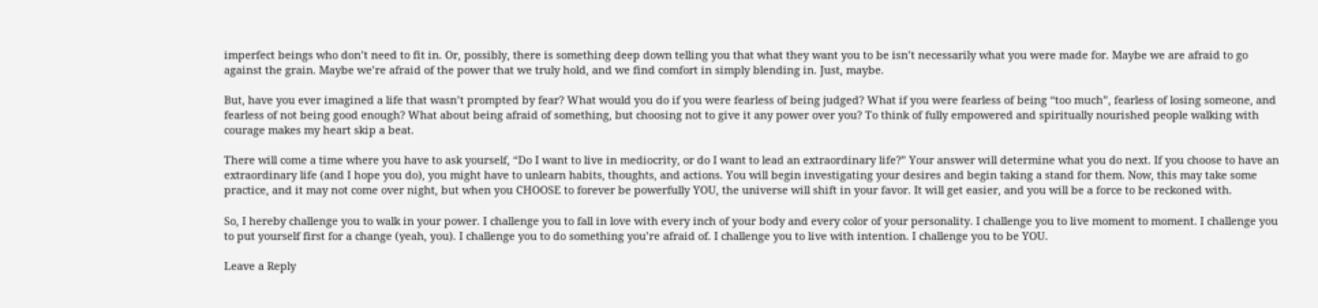imperfect beings who don’t need to fit in. Or, possibly, there is something deep down telling you that what they want you to be isn’t necessarily what you were made for. Maybe we are afraid to go against the grain. Maybe we’re afraid of the power that we truly hold, and we find comfort in simply blending in. Just, maybe.

But, have you ever imagined a life that wasn’t prompted by fear? What would you do if you were fearless of being judged? What if you were fearless of being “too much”, fearless of losing someone, and fearless of not being good enough? What about being afraid of something, but choosing not to give it any power over you? To think of fully empowered and spiritually nourished people walking with courage makes my heart skip a beat.

There will come a time where you have to ask yourself, “Do I want to live in mediocrity, or do I want to lead an extraordinary life?” Your answer will determine what you do next. If you choose to have an extraordinary life (and I hope you do), you might have to unlearn habits, thoughts, and actions. You will begin investigating your desires and begin taking a stand for them. Now, this may take some practice, and it may not come over night, but when you CHOOSE to forever be powerfully YOU, the universe will shift in your favor. It will get easier, and you will be a force to be reckoned with.

So, I hereby challenge you to walk in your power. I challenge you to fall in love with every inch of your body and every color of your personality. I challenge you to live moment to moment. I challenge you to put yourself first for a change (yeah, you). I challenge you to do something you’re afraid of. I challenge you to live with intention. I challenge you to be YOU.

Leave a Reply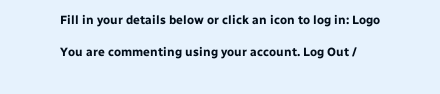Fill in your details below or click an icon to log in: Logo

You are commenting using your account. Log Out /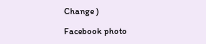Change )

Facebook photo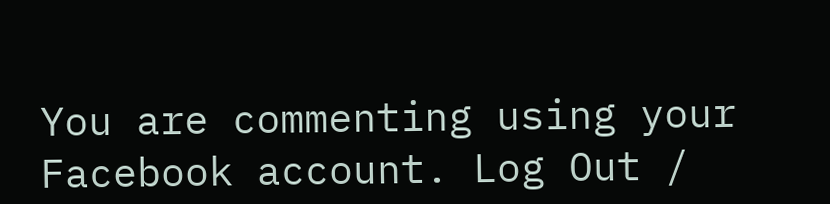You are commenting using your Facebook account. Log Out /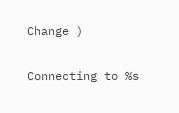Change )

Connecting to %s